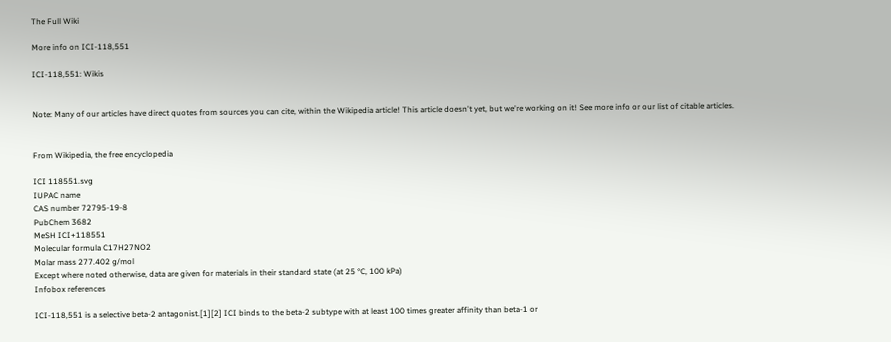The Full Wiki

More info on ICI-118,551

ICI-118,551: Wikis


Note: Many of our articles have direct quotes from sources you can cite, within the Wikipedia article! This article doesn't yet, but we're working on it! See more info or our list of citable articles.


From Wikipedia, the free encyclopedia

ICI 118551.svg
IUPAC name
CAS number 72795-19-8
PubChem 3682
MeSH ICI+118551
Molecular formula C17H27NO2
Molar mass 277.402 g/mol
Except where noted otherwise, data are given for materials in their standard state (at 25 °C, 100 kPa)
Infobox references

ICI-118,551 is a selective beta-2 antagonist.[1][2] ICI binds to the beta-2 subtype with at least 100 times greater affinity than beta-1 or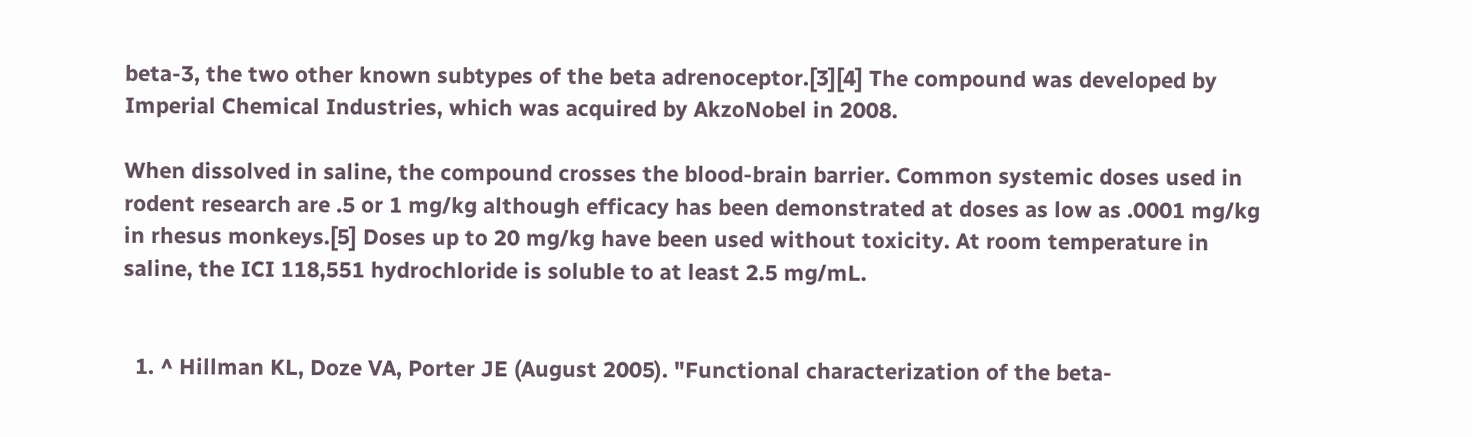beta-3, the two other known subtypes of the beta adrenoceptor.[3][4] The compound was developed by Imperial Chemical Industries, which was acquired by AkzoNobel in 2008.

When dissolved in saline, the compound crosses the blood-brain barrier. Common systemic doses used in rodent research are .5 or 1 mg/kg although efficacy has been demonstrated at doses as low as .0001 mg/kg in rhesus monkeys.[5] Doses up to 20 mg/kg have been used without toxicity. At room temperature in saline, the ICI 118,551 hydrochloride is soluble to at least 2.5 mg/mL.


  1. ^ Hillman KL, Doze VA, Porter JE (August 2005). "Functional characterization of the beta-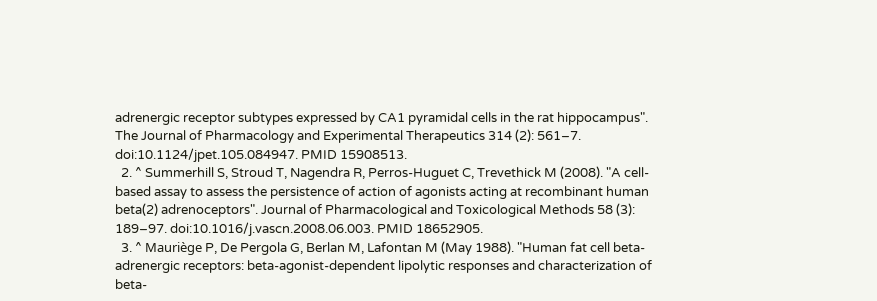adrenergic receptor subtypes expressed by CA1 pyramidal cells in the rat hippocampus". The Journal of Pharmacology and Experimental Therapeutics 314 (2): 561–7. doi:10.1124/jpet.105.084947. PMID 15908513.
  2. ^ Summerhill S, Stroud T, Nagendra R, Perros-Huguet C, Trevethick M (2008). "A cell-based assay to assess the persistence of action of agonists acting at recombinant human beta(2) adrenoceptors". Journal of Pharmacological and Toxicological Methods 58 (3): 189–97. doi:10.1016/j.vascn.2008.06.003. PMID 18652905.
  3. ^ Mauriège P, De Pergola G, Berlan M, Lafontan M (May 1988). "Human fat cell beta-adrenergic receptors: beta-agonist-dependent lipolytic responses and characterization of beta-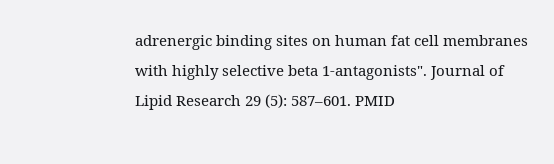adrenergic binding sites on human fat cell membranes with highly selective beta 1-antagonists". Journal of Lipid Research 29 (5): 587–601. PMID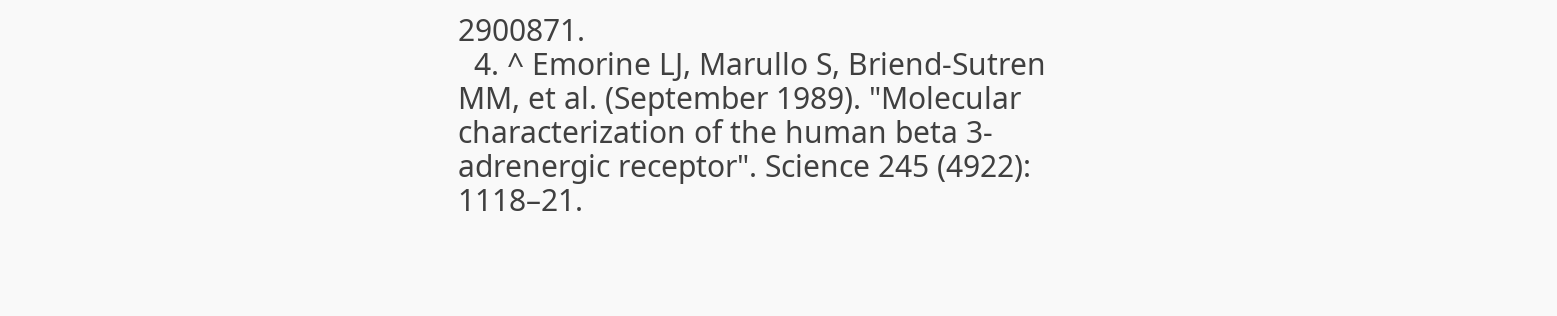2900871.
  4. ^ Emorine LJ, Marullo S, Briend-Sutren MM, et al. (September 1989). "Molecular characterization of the human beta 3-adrenergic receptor". Science 245 (4922): 1118–21.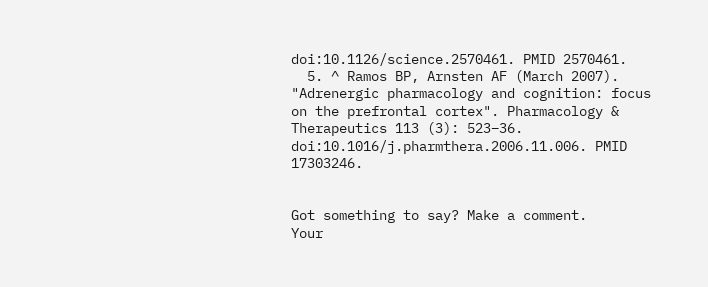doi:10.1126/science.2570461. PMID 2570461.
  5. ^ Ramos BP, Arnsten AF (March 2007). "Adrenergic pharmacology and cognition: focus on the prefrontal cortex". Pharmacology & Therapeutics 113 (3): 523–36. doi:10.1016/j.pharmthera.2006.11.006. PMID 17303246.


Got something to say? Make a comment.
Your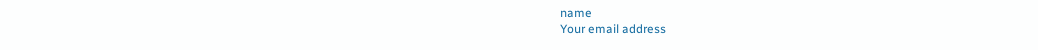name
Your email address